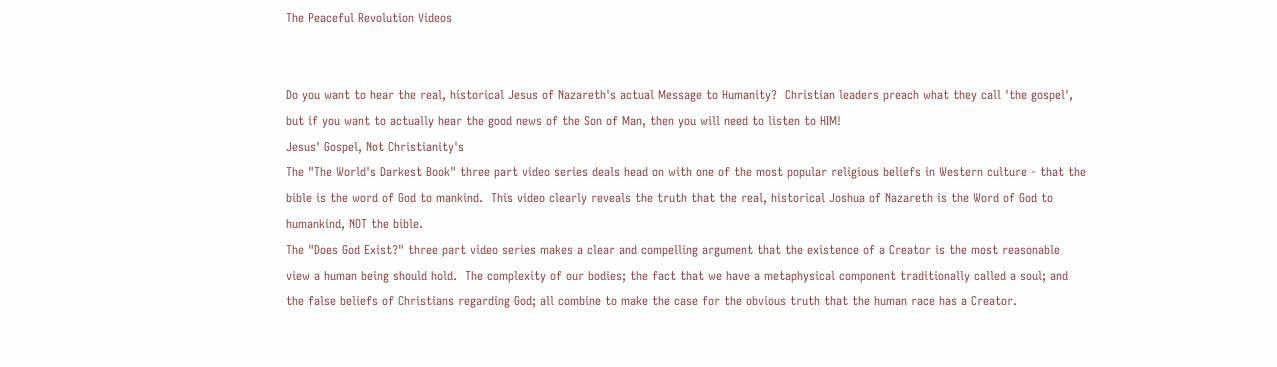The Peaceful Revolution Videos


Do you want to hear the real, historical Jesus of Nazareth's actual Message to Humanity?  Christian leaders preach what they call 'the gospel', but if you want to actually hear the good news of the Son of Man, then you will need to listen to HIM!
Jesus' Gospel, Not Christianity's
The "The World's Darkest Book" three part video series deals head on with one of the most popular religious beliefs in Western culture - that the bible is the word of God to mankind.  This video clearly reveals the truth that the real, historical Joshua of Nazareth is the Word of God to humankind, NOT the bible.
The "Does God Exist?" three part video series makes a clear and compelling argument that the existence of a Creator is the most reasonable view a human being should hold.  The complexity of our bodies; the fact that we have a metaphysical component traditionally called a soul; and the false beliefs of Christians regarding God; all combine to make the case for the obvious truth that the human race has a Creator.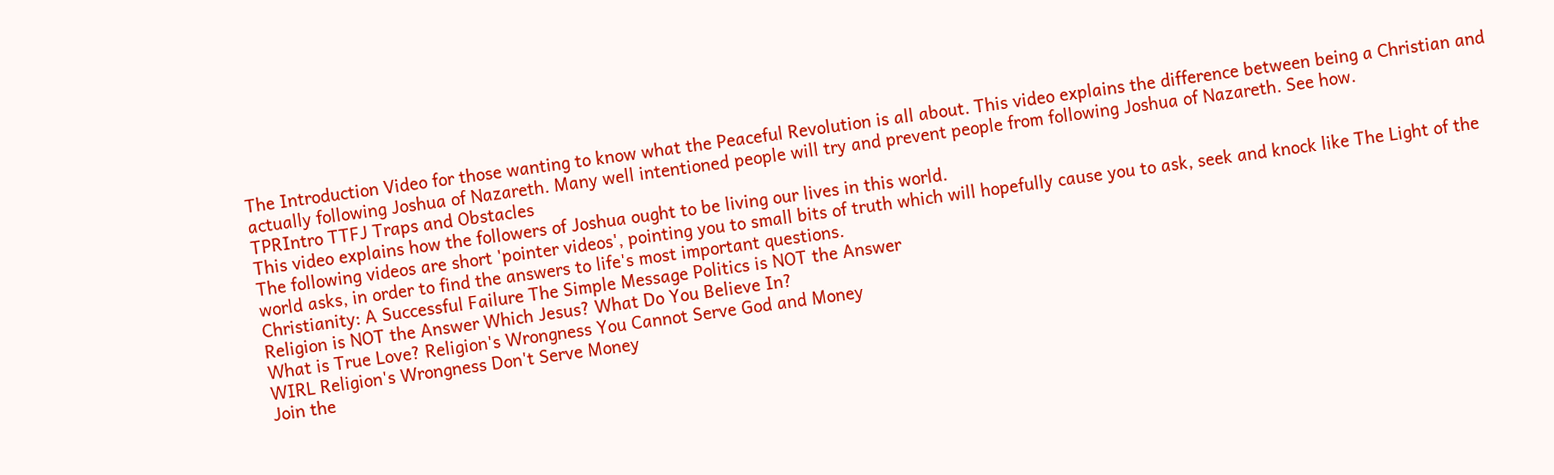The Introduction Video for those wanting to know what the Peaceful Revolution is all about. This video explains the difference between being a Christian and actually following Joshua of Nazareth. Many well intentioned people will try and prevent people from following Joshua of Nazareth. See how.
TPRIntro TTFJ Traps and Obstacles
This video explains how the followers of Joshua ought to be living our lives in this world.
The following videos are short 'pointer videos', pointing you to small bits of truth which will hopefully cause you to ask, seek and knock like The Light of the world asks, in order to find the answers to life's most important questions.
Christianity: A Successful Failure The Simple Message Politics is NOT the Answer
Religion is NOT the Answer Which Jesus? What Do You Believe In?
What is True Love? Religion's Wrongness You Cannot Serve God and Money
WIRL Religion's Wrongness Don't Serve Money
Join the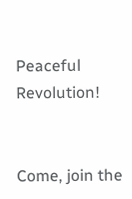Peaceful Revolution!


Come, join the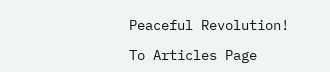Peaceful Revolution!

To Articles Page